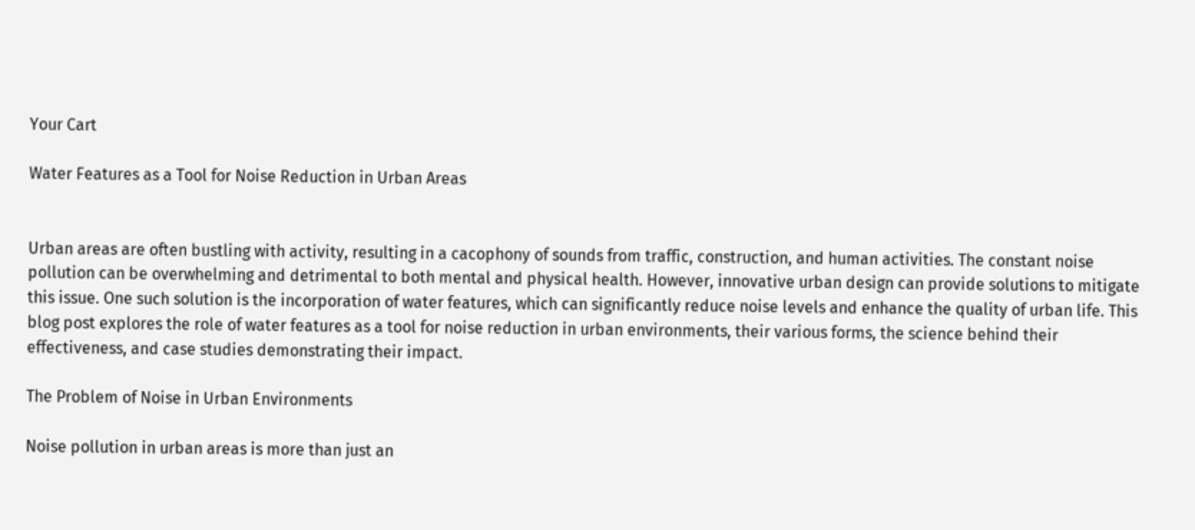Your Cart

Water Features as a Tool for Noise Reduction in Urban Areas


Urban areas are often bustling with activity, resulting in a cacophony of sounds from traffic, construction, and human activities. The constant noise pollution can be overwhelming and detrimental to both mental and physical health. However, innovative urban design can provide solutions to mitigate this issue. One such solution is the incorporation of water features, which can significantly reduce noise levels and enhance the quality of urban life. This blog post explores the role of water features as a tool for noise reduction in urban environments, their various forms, the science behind their effectiveness, and case studies demonstrating their impact.

The Problem of Noise in Urban Environments

Noise pollution in urban areas is more than just an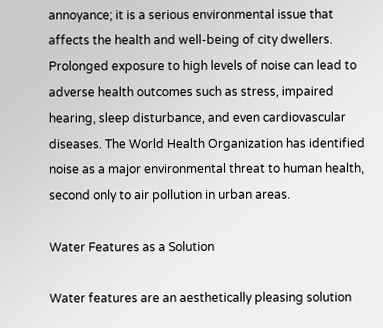annoyance; it is a serious environmental issue that affects the health and well-being of city dwellers. Prolonged exposure to high levels of noise can lead to adverse health outcomes such as stress, impaired hearing, sleep disturbance, and even cardiovascular diseases. The World Health Organization has identified noise as a major environmental threat to human health, second only to air pollution in urban areas.

Water Features as a Solution

Water features are an aesthetically pleasing solution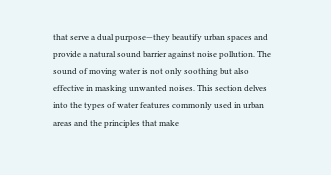that serve a dual purpose—they beautify urban spaces and provide a natural sound barrier against noise pollution. The sound of moving water is not only soothing but also effective in masking unwanted noises. This section delves into the types of water features commonly used in urban areas and the principles that make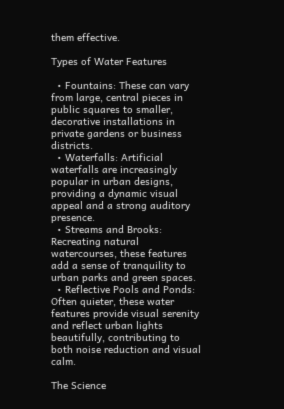them effective.

Types of Water Features

  • Fountains: These can vary from large, central pieces in public squares to smaller, decorative installations in private gardens or business districts.
  • Waterfalls: Artificial waterfalls are increasingly popular in urban designs, providing a dynamic visual appeal and a strong auditory presence.
  • Streams and Brooks: Recreating natural watercourses, these features add a sense of tranquility to urban parks and green spaces.
  • Reflective Pools and Ponds: Often quieter, these water features provide visual serenity and reflect urban lights beautifully, contributing to both noise reduction and visual calm.

The Science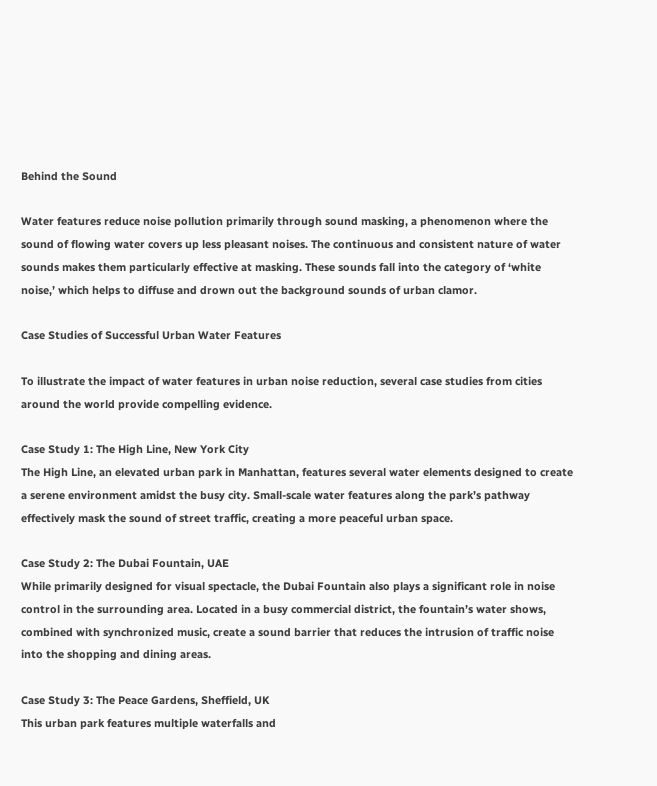Behind the Sound

Water features reduce noise pollution primarily through sound masking, a phenomenon where the sound of flowing water covers up less pleasant noises. The continuous and consistent nature of water sounds makes them particularly effective at masking. These sounds fall into the category of ‘white noise,’ which helps to diffuse and drown out the background sounds of urban clamor.

Case Studies of Successful Urban Water Features

To illustrate the impact of water features in urban noise reduction, several case studies from cities around the world provide compelling evidence.

Case Study 1: The High Line, New York City
The High Line, an elevated urban park in Manhattan, features several water elements designed to create a serene environment amidst the busy city. Small-scale water features along the park’s pathway effectively mask the sound of street traffic, creating a more peaceful urban space.

Case Study 2: The Dubai Fountain, UAE
While primarily designed for visual spectacle, the Dubai Fountain also plays a significant role in noise control in the surrounding area. Located in a busy commercial district, the fountain’s water shows, combined with synchronized music, create a sound barrier that reduces the intrusion of traffic noise into the shopping and dining areas.

Case Study 3: The Peace Gardens, Sheffield, UK
This urban park features multiple waterfalls and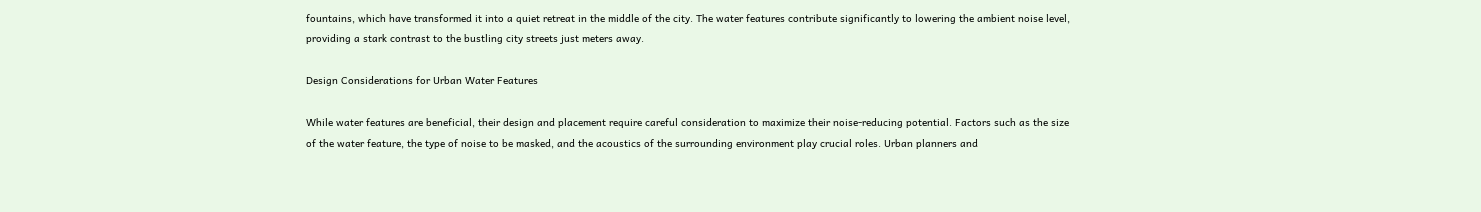fountains, which have transformed it into a quiet retreat in the middle of the city. The water features contribute significantly to lowering the ambient noise level, providing a stark contrast to the bustling city streets just meters away.

Design Considerations for Urban Water Features

While water features are beneficial, their design and placement require careful consideration to maximize their noise-reducing potential. Factors such as the size of the water feature, the type of noise to be masked, and the acoustics of the surrounding environment play crucial roles. Urban planners and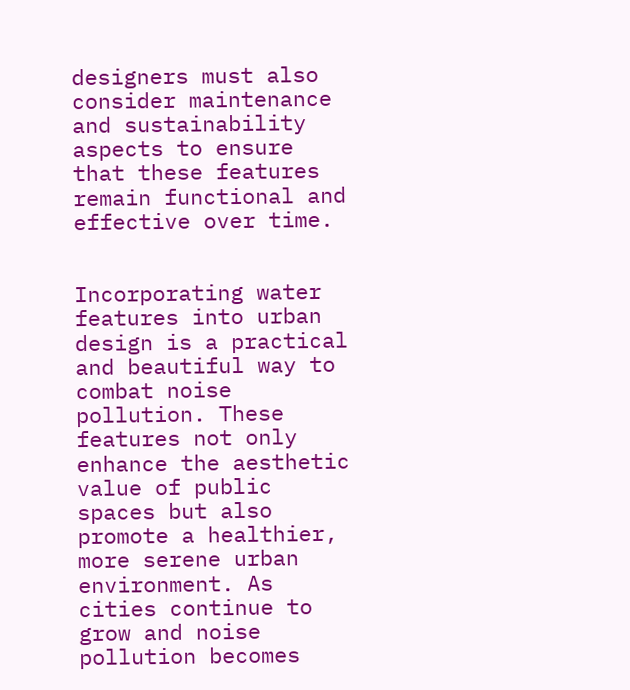designers must also consider maintenance and sustainability aspects to ensure that these features remain functional and effective over time.


Incorporating water features into urban design is a practical and beautiful way to combat noise pollution. These features not only enhance the aesthetic value of public spaces but also promote a healthier, more serene urban environment. As cities continue to grow and noise pollution becomes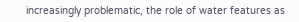increasingly problematic, the role of water features as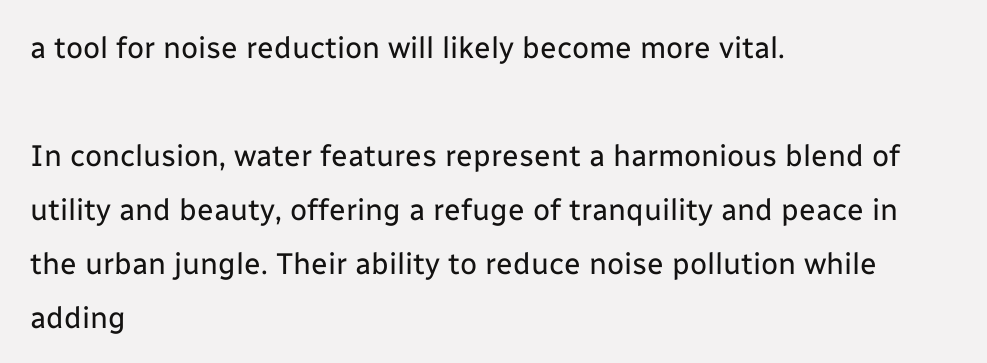a tool for noise reduction will likely become more vital.

In conclusion, water features represent a harmonious blend of utility and beauty, offering a refuge of tranquility and peace in the urban jungle. Their ability to reduce noise pollution while adding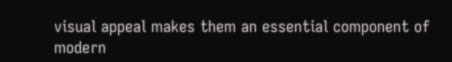visual appeal makes them an essential component of modern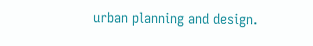urban planning and design.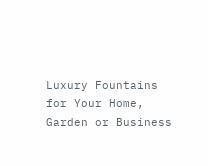Luxury Fountains for Your Home, Garden or Business